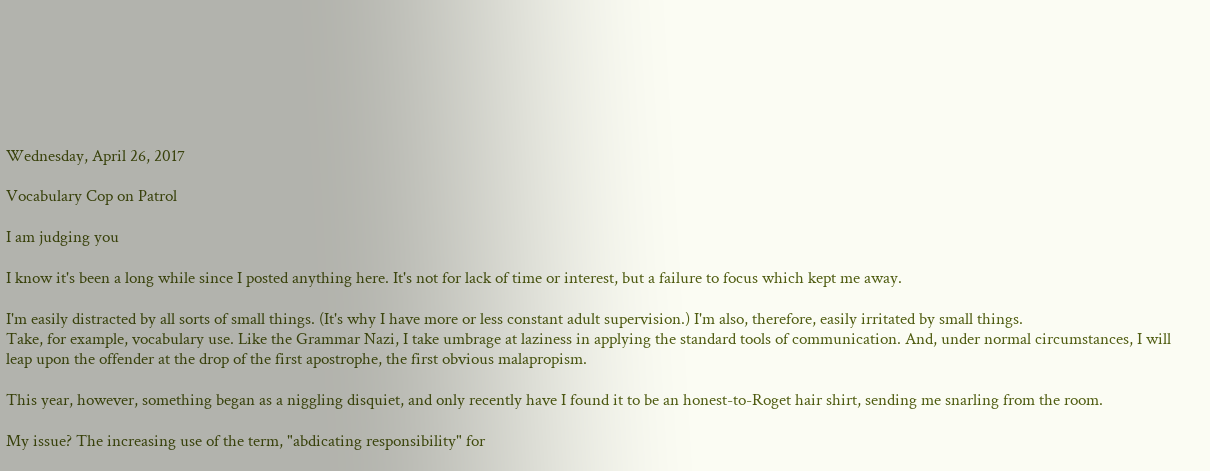Wednesday, April 26, 2017

Vocabulary Cop on Patrol

I am judging you

I know it's been a long while since I posted anything here. It's not for lack of time or interest, but a failure to focus which kept me away.

I'm easily distracted by all sorts of small things. (It's why I have more or less constant adult supervision.) I'm also, therefore, easily irritated by small things.
Take, for example, vocabulary use. Like the Grammar Nazi, I take umbrage at laziness in applying the standard tools of communication. And, under normal circumstances, I will leap upon the offender at the drop of the first apostrophe, the first obvious malapropism.

This year, however, something began as a niggling disquiet, and only recently have I found it to be an honest-to-Roget hair shirt, sending me snarling from the room.

My issue? The increasing use of the term, "abdicating responsibility" for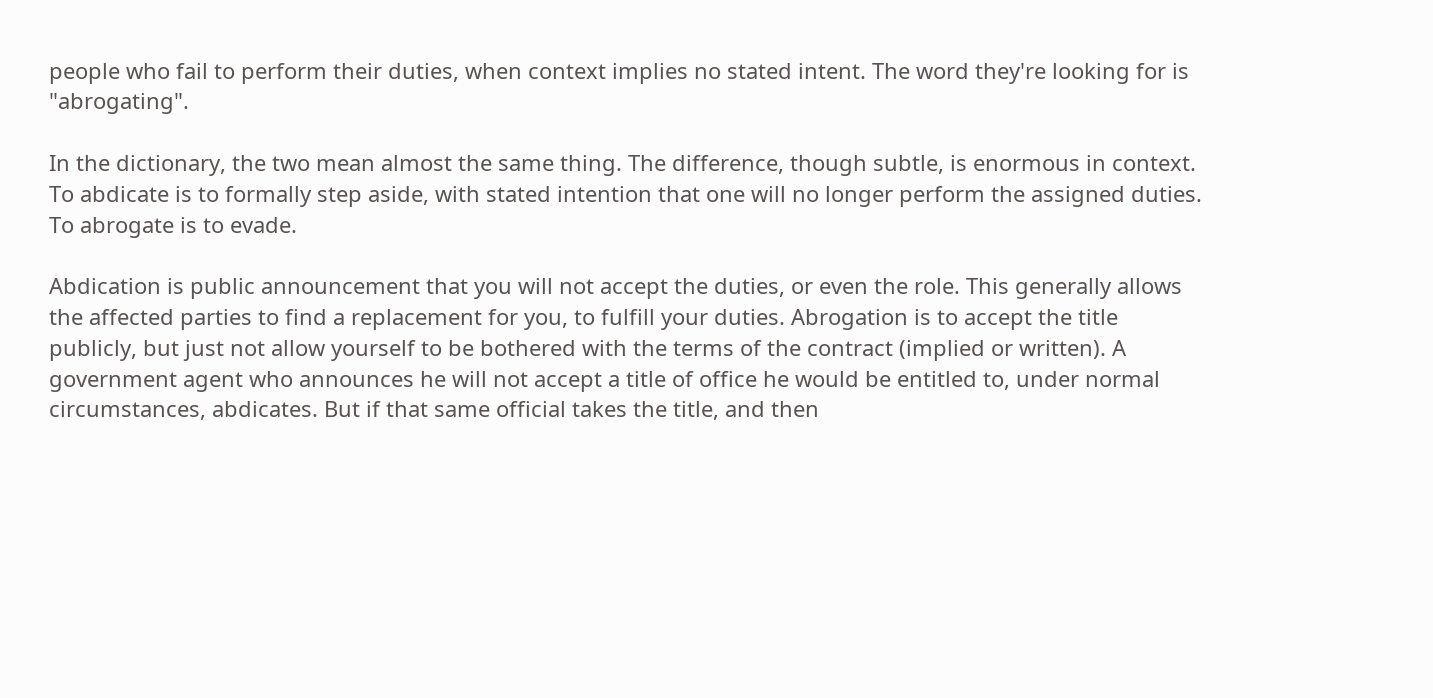people who fail to perform their duties, when context implies no stated intent. The word they're looking for is "abrogating".

In the dictionary, the two mean almost the same thing. The difference, though subtle, is enormous in context. To abdicate is to formally step aside, with stated intention that one will no longer perform the assigned duties. To abrogate is to evade.

Abdication is public announcement that you will not accept the duties, or even the role. This generally allows the affected parties to find a replacement for you, to fulfill your duties. Abrogation is to accept the title publicly, but just not allow yourself to be bothered with the terms of the contract (implied or written). A government agent who announces he will not accept a title of office he would be entitled to, under normal circumstances, abdicates. But if that same official takes the title, and then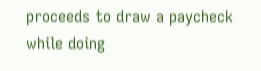proceeds to draw a paycheck while doing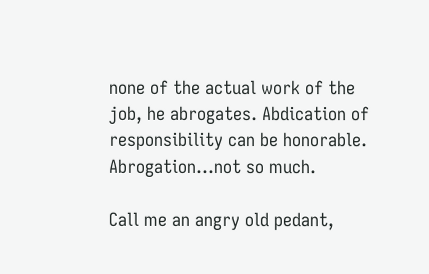none of the actual work of the job, he abrogates. Abdication of responsibility can be honorable. Abrogation...not so much.

Call me an angry old pedant,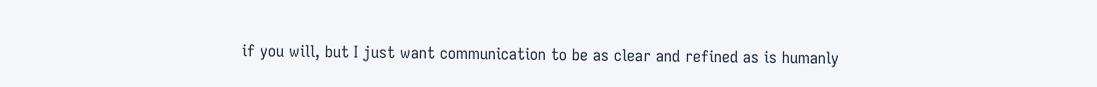if you will, but I just want communication to be as clear and refined as is humanly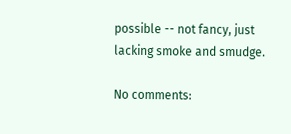possible -- not fancy, just lacking smoke and smudge.

No comments: